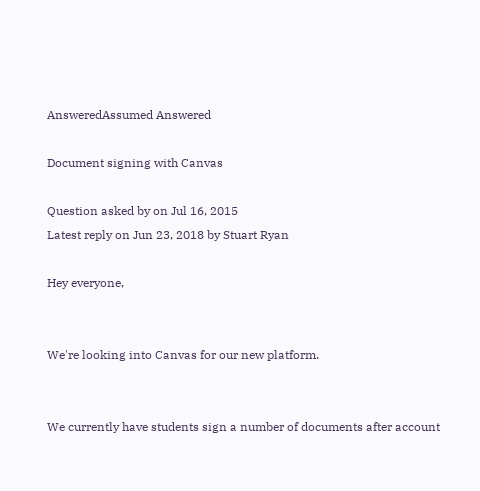AnsweredAssumed Answered

Document signing with Canvas

Question asked by on Jul 16, 2015
Latest reply on Jun 23, 2018 by Stuart Ryan

Hey everyone,


We're looking into Canvas for our new platform.


We currently have students sign a number of documents after account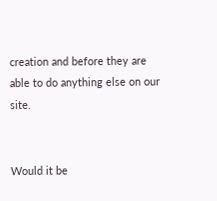creation and before they are able to do anything else on our site.


Would it be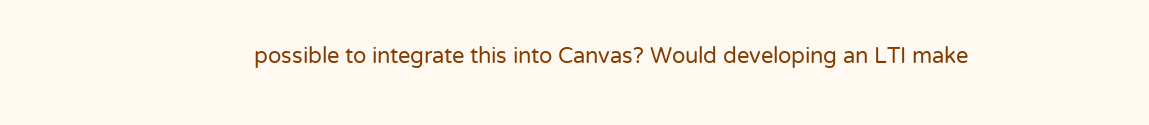possible to integrate this into Canvas? Would developing an LTI make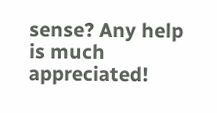sense? Any help is much appreciated!